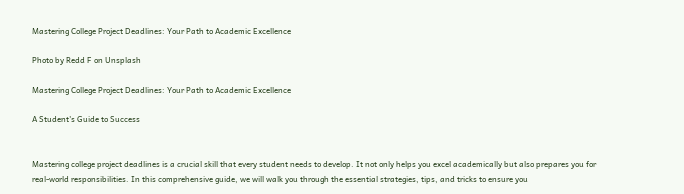Mastering College Project Deadlines: Your Path to Academic Excellence

Photo by Redd F on Unsplash

Mastering College Project Deadlines: Your Path to Academic Excellence

A Student's Guide to Success


Mastering college project deadlines is a crucial skill that every student needs to develop. It not only helps you excel academically but also prepares you for real-world responsibilities. In this comprehensive guide, we will walk you through the essential strategies, tips, and tricks to ensure you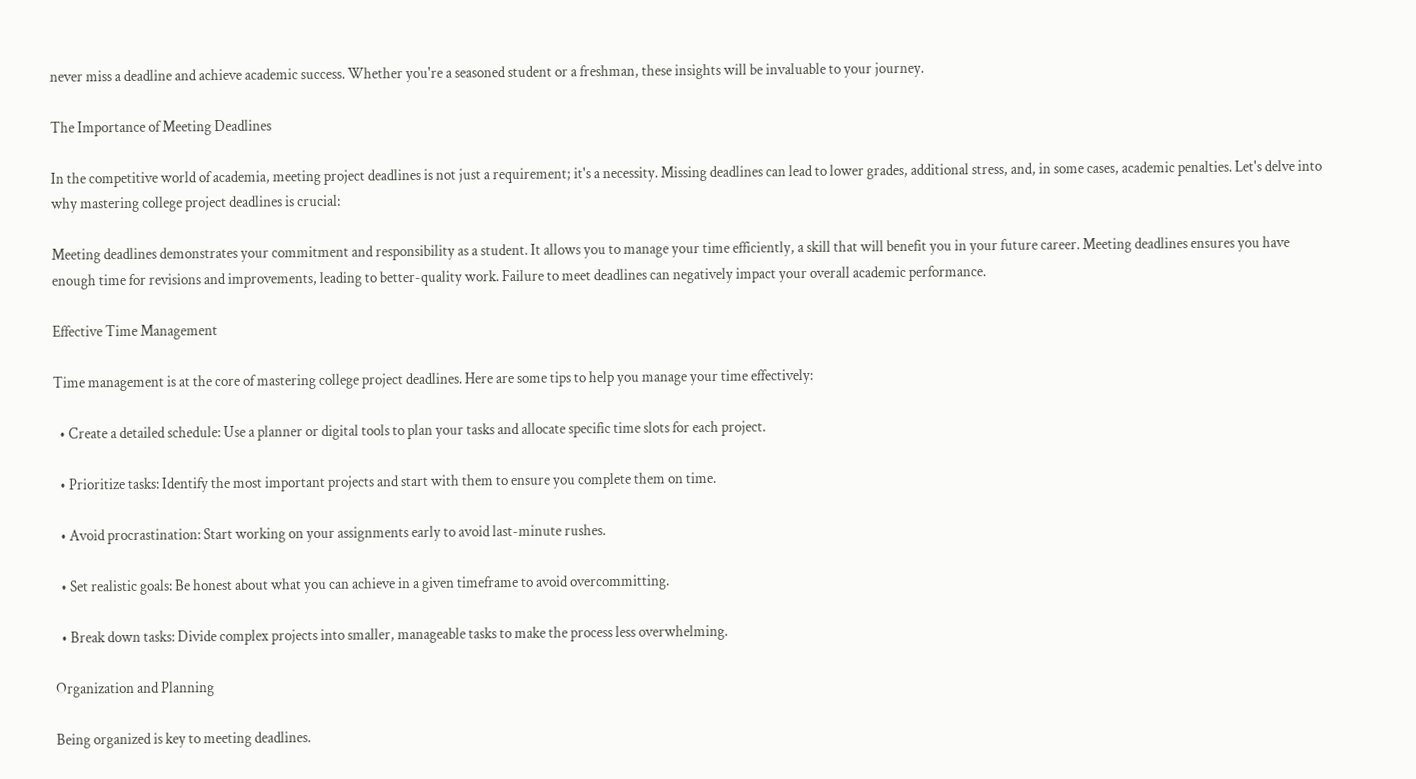never miss a deadline and achieve academic success. Whether you're a seasoned student or a freshman, these insights will be invaluable to your journey.

The Importance of Meeting Deadlines

In the competitive world of academia, meeting project deadlines is not just a requirement; it's a necessity. Missing deadlines can lead to lower grades, additional stress, and, in some cases, academic penalties. Let's delve into why mastering college project deadlines is crucial:

Meeting deadlines demonstrates your commitment and responsibility as a student. It allows you to manage your time efficiently, a skill that will benefit you in your future career. Meeting deadlines ensures you have enough time for revisions and improvements, leading to better-quality work. Failure to meet deadlines can negatively impact your overall academic performance.

Effective Time Management

Time management is at the core of mastering college project deadlines. Here are some tips to help you manage your time effectively:

  • Create a detailed schedule: Use a planner or digital tools to plan your tasks and allocate specific time slots for each project.

  • Prioritize tasks: Identify the most important projects and start with them to ensure you complete them on time.

  • Avoid procrastination: Start working on your assignments early to avoid last-minute rushes.

  • Set realistic goals: Be honest about what you can achieve in a given timeframe to avoid overcommitting.

  • Break down tasks: Divide complex projects into smaller, manageable tasks to make the process less overwhelming.

Organization and Planning

Being organized is key to meeting deadlines.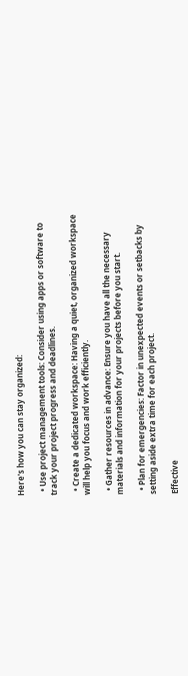Here's how you can stay organized:

  • Use project management tools: Consider using apps or software to track your project progress and deadlines.

  • Create a dedicated workspace: Having a quiet, organized workspace will help you focus and work efficiently.

  • Gather resources in advance: Ensure you have all the necessary materials and information for your projects before you start.

  • Plan for emergencies: Factor in unexpected events or setbacks by setting aside extra time for each project.

Effective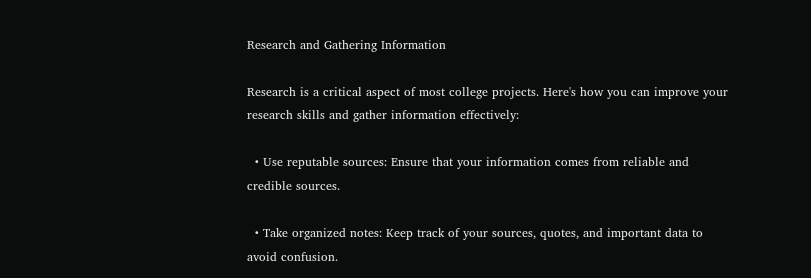Research and Gathering Information

Research is a critical aspect of most college projects. Here's how you can improve your research skills and gather information effectively:

  • Use reputable sources: Ensure that your information comes from reliable and credible sources.

  • Take organized notes: Keep track of your sources, quotes, and important data to avoid confusion.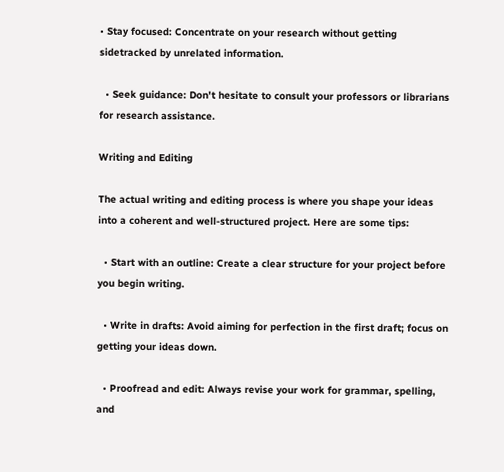• Stay focused: Concentrate on your research without getting sidetracked by unrelated information.

  • Seek guidance: Don't hesitate to consult your professors or librarians for research assistance.

Writing and Editing

The actual writing and editing process is where you shape your ideas into a coherent and well-structured project. Here are some tips:

  • Start with an outline: Create a clear structure for your project before you begin writing.

  • Write in drafts: Avoid aiming for perfection in the first draft; focus on getting your ideas down.

  • Proofread and edit: Always revise your work for grammar, spelling, and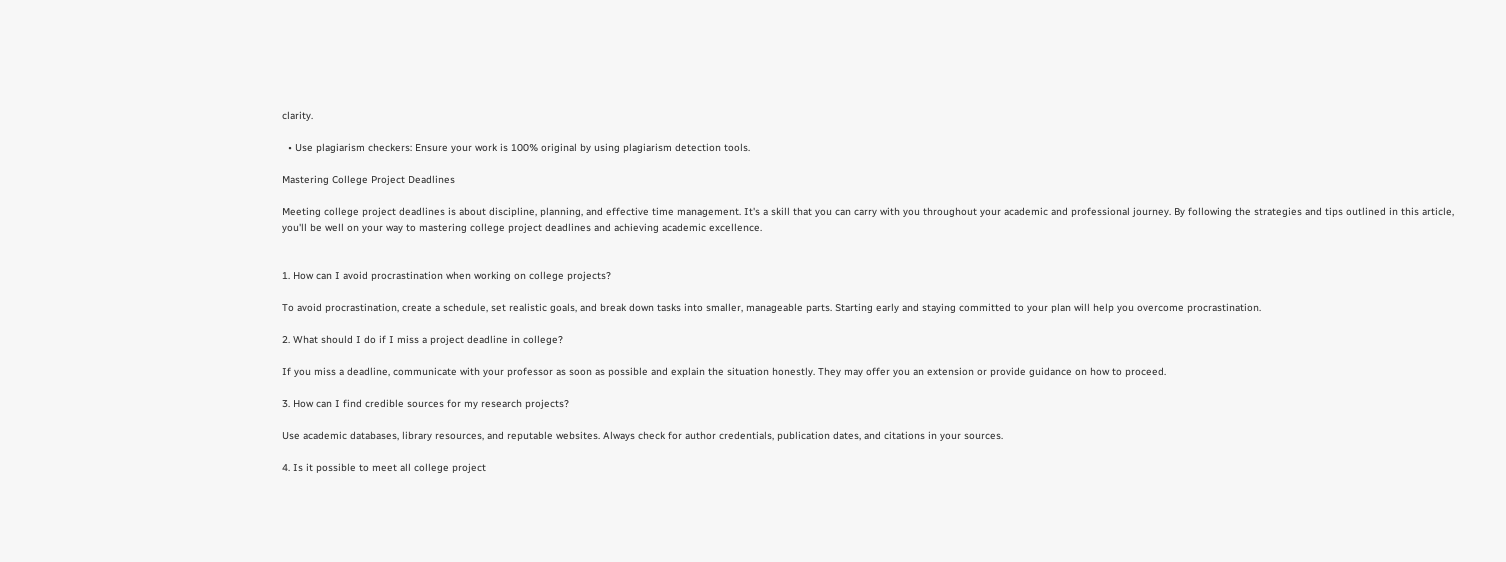clarity.

  • Use plagiarism checkers: Ensure your work is 100% original by using plagiarism detection tools.

Mastering College Project Deadlines

Meeting college project deadlines is about discipline, planning, and effective time management. It's a skill that you can carry with you throughout your academic and professional journey. By following the strategies and tips outlined in this article, you'll be well on your way to mastering college project deadlines and achieving academic excellence.


1. How can I avoid procrastination when working on college projects?

To avoid procrastination, create a schedule, set realistic goals, and break down tasks into smaller, manageable parts. Starting early and staying committed to your plan will help you overcome procrastination.

2. What should I do if I miss a project deadline in college?

If you miss a deadline, communicate with your professor as soon as possible and explain the situation honestly. They may offer you an extension or provide guidance on how to proceed.

3. How can I find credible sources for my research projects?

Use academic databases, library resources, and reputable websites. Always check for author credentials, publication dates, and citations in your sources.

4. Is it possible to meet all college project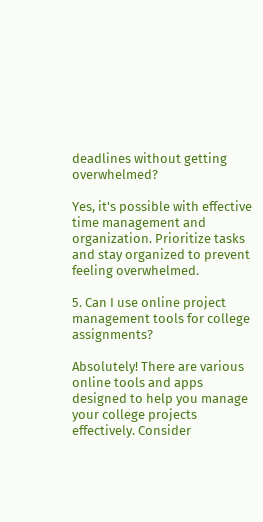deadlines without getting overwhelmed?

Yes, it's possible with effective time management and organization. Prioritize tasks and stay organized to prevent feeling overwhelmed.

5. Can I use online project management tools for college assignments?

Absolutely! There are various online tools and apps designed to help you manage your college projects effectively. Consider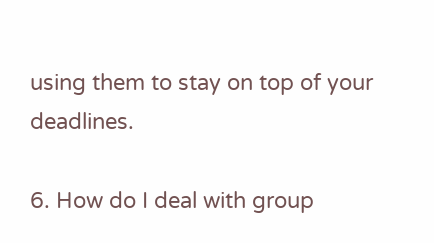using them to stay on top of your deadlines.

6. How do I deal with group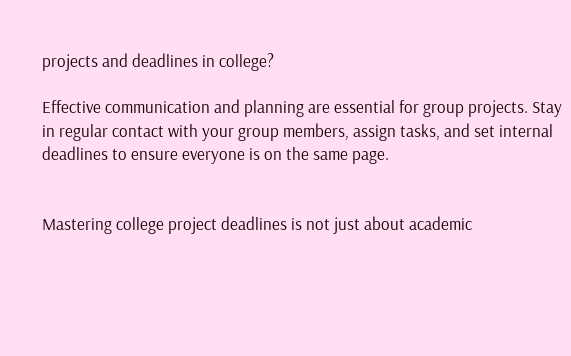projects and deadlines in college?

Effective communication and planning are essential for group projects. Stay in regular contact with your group members, assign tasks, and set internal deadlines to ensure everyone is on the same page.


Mastering college project deadlines is not just about academic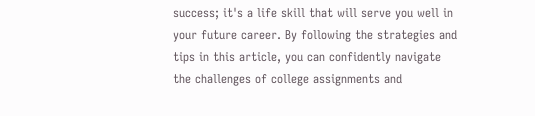success; it's a life skill that will serve you well in your future career. By following the strategies and tips in this article, you can confidently navigate the challenges of college assignments and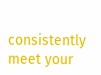consistently meet your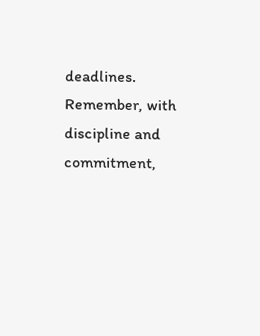deadlines. Remember, with discipline and commitment,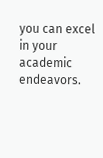you can excel in your academic endeavors.